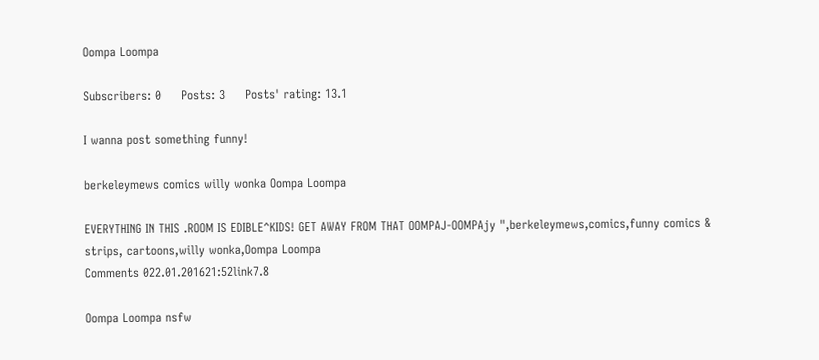Oompa Loompa

Subscribers: 0     Posts: 3     Posts' rating: 13.1

I wanna post something funny!

berkeleymews comics willy wonka Oompa Loompa

EVERYTHING IN THIS .ROOM IS EDIBLE^KIDS! GET AWAY FROM THAT OOMPAJ-OOMPAjy ",berkeleymews,comics,funny comics & strips, cartoons,willy wonka,Oompa Loompa
Comments 022.01.201621:52link7.8

Oompa Loompa nsfw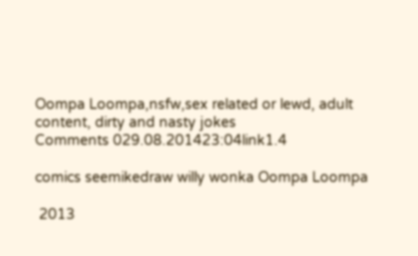Oompa Loompa,nsfw,sex related or lewd, adult content, dirty and nasty jokes
Comments 029.08.201423:04link1.4

comics seemikedraw willy wonka Oompa Loompa

 2013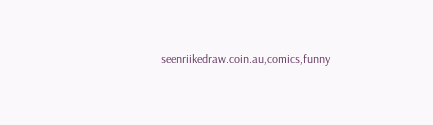seenriikedraw.coin.au,comics,funny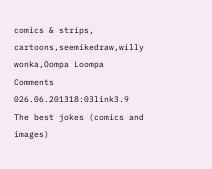comics & strips, cartoons,seemikedraw,willy wonka,Oompa Loompa
Comments 026.06.201318:03link3.9
The best jokes (comics and images)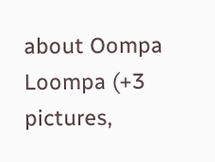about Oompa Loompa (+3 pictures,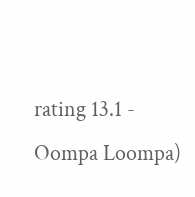rating 13.1 - Oompa Loompa)